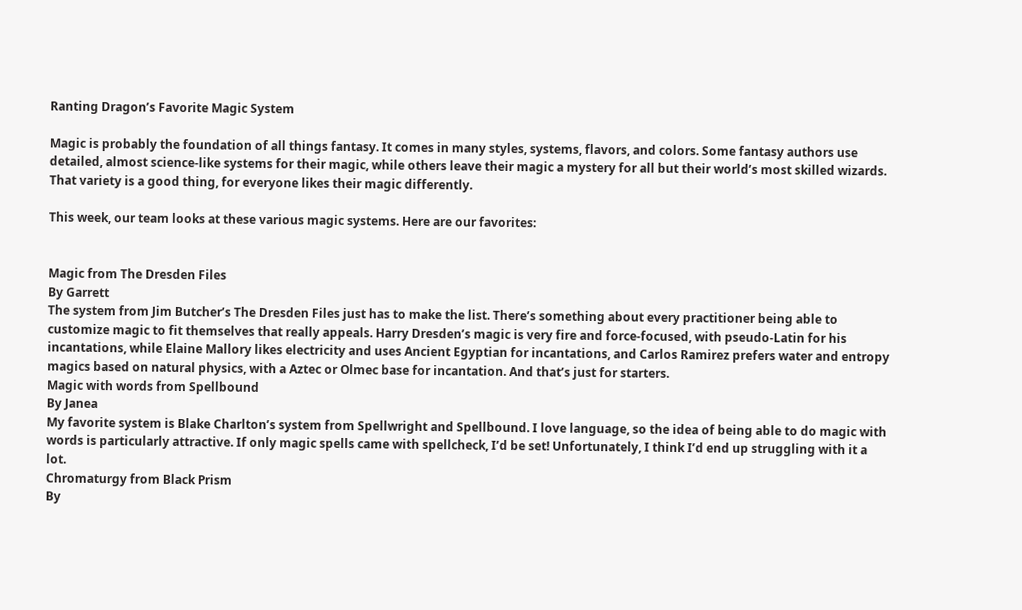Ranting Dragon’s Favorite Magic System

Magic is probably the foundation of all things fantasy. It comes in many styles, systems, flavors, and colors. Some fantasy authors use detailed, almost science-like systems for their magic, while others leave their magic a mystery for all but their world’s most skilled wizards. That variety is a good thing, for everyone likes their magic differently.

This week, our team looks at these various magic systems. Here are our favorites:


Magic from The Dresden Files
By Garrett
The system from Jim Butcher’s The Dresden Files just has to make the list. There’s something about every practitioner being able to customize magic to fit themselves that really appeals. Harry Dresden’s magic is very fire and force-focused, with pseudo-Latin for his incantations, while Elaine Mallory likes electricity and uses Ancient Egyptian for incantations, and Carlos Ramirez prefers water and entropy magics based on natural physics, with a Aztec or Olmec base for incantation. And that’s just for starters.
Magic with words from Spellbound
By Janea
My favorite system is Blake Charlton’s system from Spellwright and Spellbound. I love language, so the idea of being able to do magic with words is particularly attractive. If only magic spells came with spellcheck, I’d be set! Unfortunately, I think I’d end up struggling with it a lot.
Chromaturgy from Black Prism
By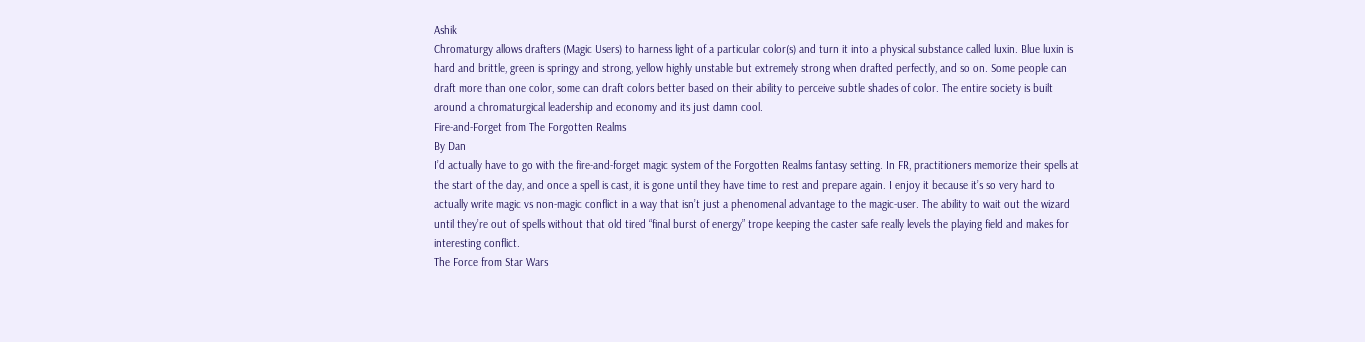Ashik
Chromaturgy allows drafters (Magic Users) to harness light of a particular color(s) and turn it into a physical substance called luxin. Blue luxin is hard and brittle, green is springy and strong, yellow highly unstable but extremely strong when drafted perfectly, and so on. Some people can draft more than one color, some can draft colors better based on their ability to perceive subtle shades of color. The entire society is built around a chromaturgical leadership and economy and its just damn cool.
Fire-and-Forget from The Forgotten Realms
By Dan
I’d actually have to go with the fire-and-forget magic system of the Forgotten Realms fantasy setting. In FR, practitioners memorize their spells at the start of the day, and once a spell is cast, it is gone until they have time to rest and prepare again. I enjoy it because it’s so very hard to actually write magic vs non-magic conflict in a way that isn’t just a phenomenal advantage to the magic-user. The ability to wait out the wizard until they’re out of spells without that old tired “final burst of energy” trope keeping the caster safe really levels the playing field and makes for interesting conflict.
The Force from Star Wars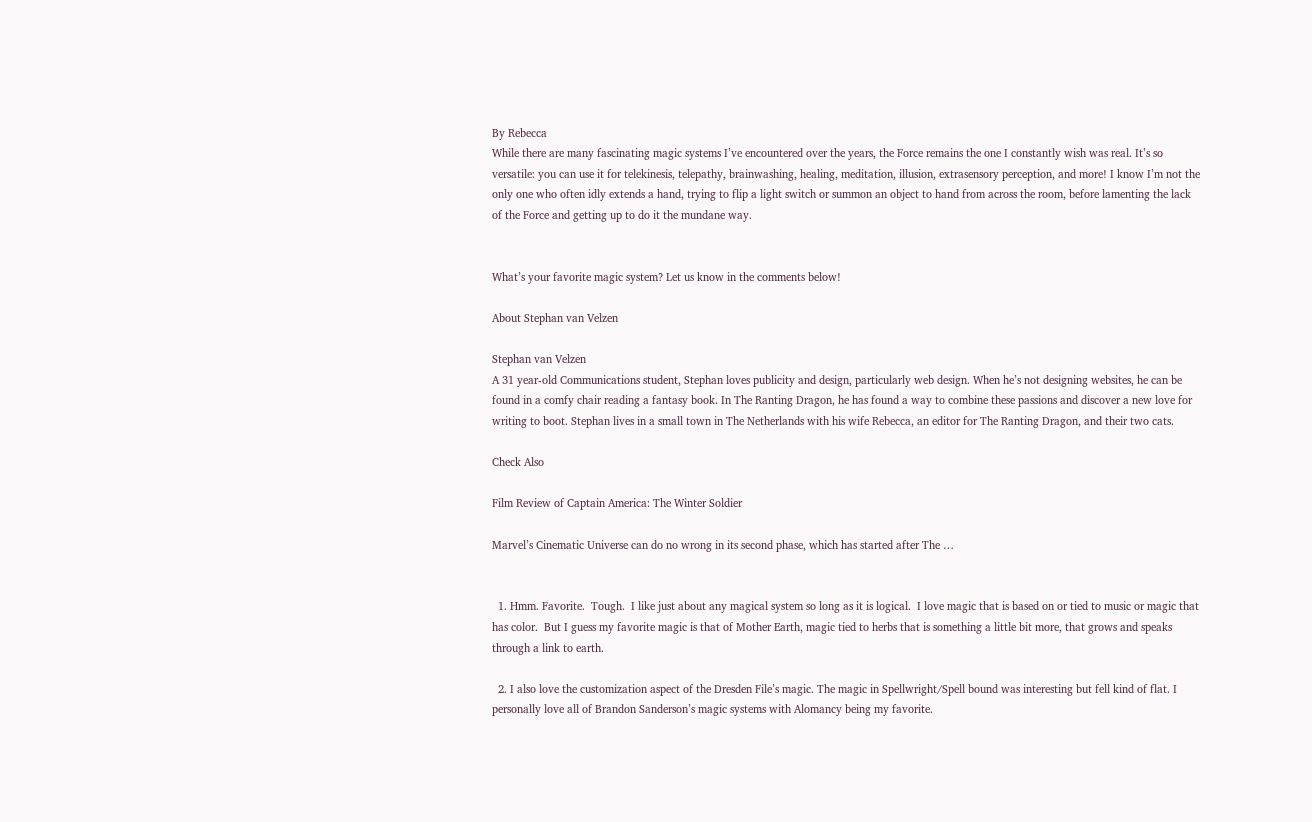By Rebecca
While there are many fascinating magic systems I’ve encountered over the years, the Force remains the one I constantly wish was real. It’s so versatile: you can use it for telekinesis, telepathy, brainwashing, healing, meditation, illusion, extrasensory perception, and more! I know I’m not the only one who often idly extends a hand, trying to flip a light switch or summon an object to hand from across the room, before lamenting the lack of the Force and getting up to do it the mundane way.


What’s your favorite magic system? Let us know in the comments below!

About Stephan van Velzen

Stephan van Velzen
A 31 year-old Communications student, Stephan loves publicity and design, particularly web design. When he’s not designing websites, he can be found in a comfy chair reading a fantasy book. In The Ranting Dragon, he has found a way to combine these passions and discover a new love for writing to boot. Stephan lives in a small town in The Netherlands with his wife Rebecca, an editor for The Ranting Dragon, and their two cats.

Check Also

Film Review of Captain America: The Winter Soldier

Marvel’s Cinematic Universe can do no wrong in its second phase, which has started after The …


  1. Hmm. Favorite.  Tough.  I like just about any magical system so long as it is logical.  I love magic that is based on or tied to music or magic that has color.  But I guess my favorite magic is that of Mother Earth, magic tied to herbs that is something a little bit more, that grows and speaks through a link to earth.

  2. I also love the customization aspect of the Dresden File’s magic. The magic in Spellwright/Spell bound was interesting but fell kind of flat. I personally love all of Brandon Sanderson’s magic systems with Alomancy being my favorite.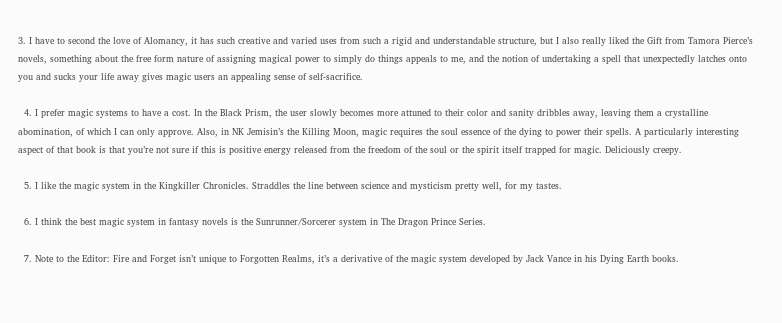3. I have to second the love of Alomancy, it has such creative and varied uses from such a rigid and understandable structure, but I also really liked the Gift from Tamora Pierce’s novels, something about the free form nature of assigning magical power to simply do things appeals to me, and the notion of undertaking a spell that unexpectedly latches onto you and sucks your life away gives magic users an appealing sense of self-sacrifice.

  4. I prefer magic systems to have a cost. In the Black Prism, the user slowly becomes more attuned to their color and sanity dribbles away, leaving them a crystalline abomination, of which I can only approve. Also, in NK Jemisin’s the Killing Moon, magic requires the soul essence of the dying to power their spells. A particularly interesting aspect of that book is that you’re not sure if this is positive energy released from the freedom of the soul or the spirit itself trapped for magic. Deliciously creepy.

  5. I like the magic system in the Kingkiller Chronicles. Straddles the line between science and mysticism pretty well, for my tastes.

  6. I think the best magic system in fantasy novels is the Sunrunner/Sorcerer system in The Dragon Prince Series.

  7. Note to the Editor: Fire and Forget isn’t unique to Forgotten Realms, it’s a derivative of the magic system developed by Jack Vance in his Dying Earth books.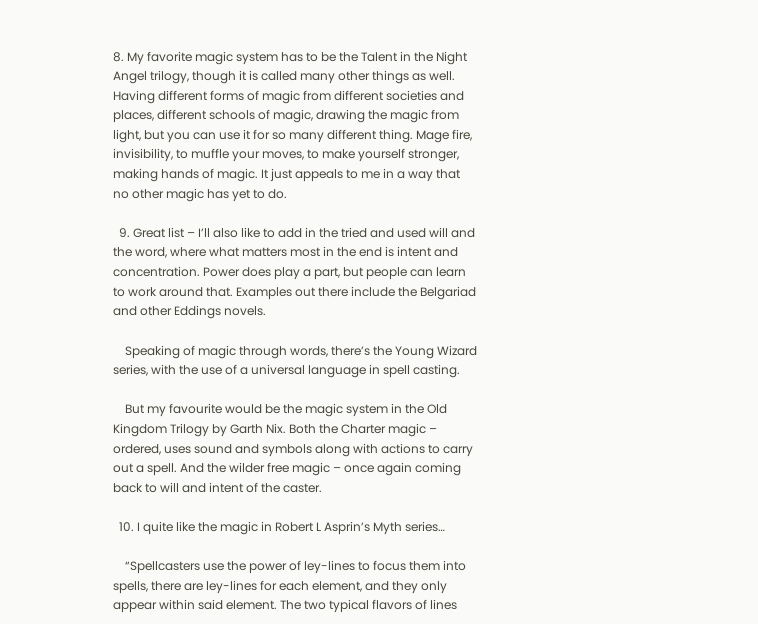8. My favorite magic system has to be the Talent in the Night Angel trilogy, though it is called many other things as well. Having different forms of magic from different societies and places, different schools of magic, drawing the magic from light, but you can use it for so many different thing. Mage fire, invisibility, to muffle your moves, to make yourself stronger, making hands of magic. It just appeals to me in a way that no other magic has yet to do.

  9. Great list – I’ll also like to add in the tried and used will and the word, where what matters most in the end is intent and concentration. Power does play a part, but people can learn to work around that. Examples out there include the Belgariad and other Eddings novels.

    Speaking of magic through words, there’s the Young Wizard series, with the use of a universal language in spell casting.

    But my favourite would be the magic system in the Old Kingdom Trilogy by Garth Nix. Both the Charter magic – ordered, uses sound and symbols along with actions to carry out a spell. And the wilder free magic – once again coming back to will and intent of the caster.

  10. I quite like the magic in Robert L Asprin’s Myth series…

    “Spellcasters use the power of ley-lines to focus them into spells, there are ley-lines for each element, and they only appear within said element. The two typical flavors of lines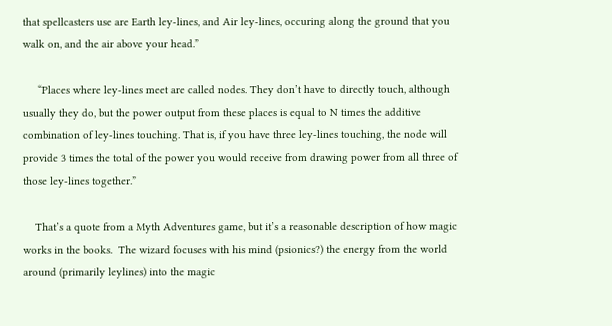that spellcasters use are Earth ley-lines, and Air ley-lines, occuring along the ground that you walk on, and the air above your head.”

     “Places where ley-lines meet are called nodes. They don’t have to directly touch, although usually they do, but the power output from these places is equal to N times the additive combination of ley-lines touching. That is, if you have three ley-lines touching, the node will provide 3 times the total of the power you would receive from drawing power from all three of those ley-lines together.”

    That’s a quote from a Myth Adventures game, but it’s a reasonable description of how magic works in the books.  The wizard focuses with his mind (psionics?) the energy from the world around (primarily leylines) into the magic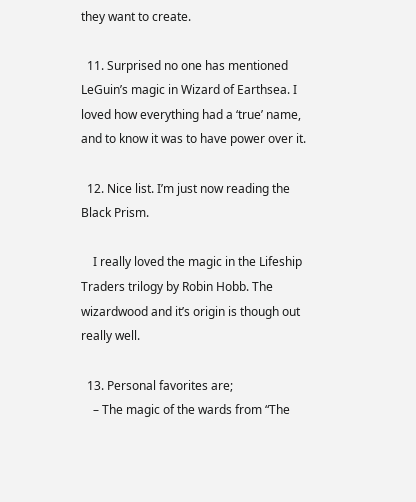they want to create.

  11. Surprised no one has mentioned LeGuin’s magic in Wizard of Earthsea. I loved how everything had a ‘true’ name, and to know it was to have power over it.

  12. Nice list. I’m just now reading the Black Prism.

    I really loved the magic in the Lifeship Traders trilogy by Robin Hobb. The wizardwood and it’s origin is though out really well.

  13. Personal favorites are;
    – The magic of the wards from “The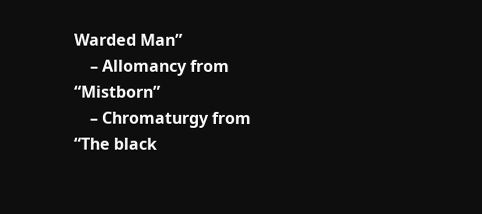Warded Man”
    – Allomancy from “Mistborn”
    – Chromaturgy from “The black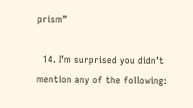prism”

  14. I’m surprised you didn’t mention any of the following: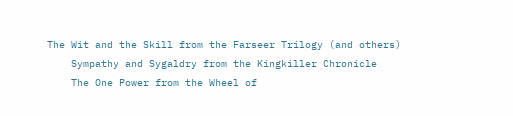The Wit and the Skill from the Farseer Trilogy (and others)
    Sympathy and Sygaldry from the Kingkiller Chronicle
    The One Power from the Wheel of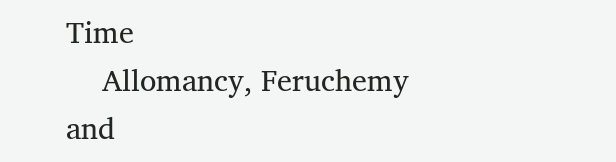Time
    Allomancy, Feruchemy and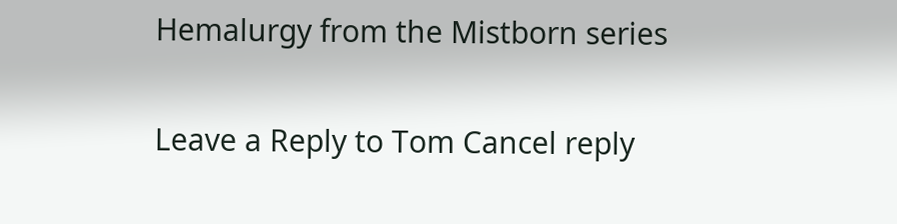Hemalurgy from the Mistborn series

Leave a Reply to Tom Cancel reply